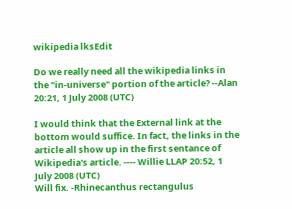wikipedia lksEdit

Do we really need all the wikipedia links in the "in-universe" portion of the article? --Alan 20:21, 1 July 2008 (UTC)

I would think that the External link at the bottom would suffice. In fact, the links in the article all show up in the first sentance of Wikipedia's article. ---- Willie LLAP 20:52, 1 July 2008 (UTC)
Will fix. -Rhinecanthus rectangulus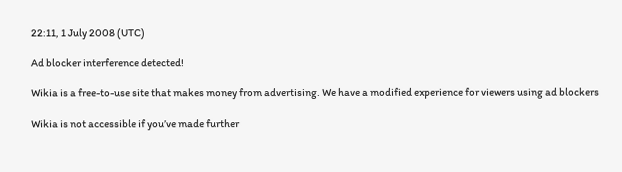22:11, 1 July 2008 (UTC)

Ad blocker interference detected!

Wikia is a free-to-use site that makes money from advertising. We have a modified experience for viewers using ad blockers

Wikia is not accessible if you’ve made further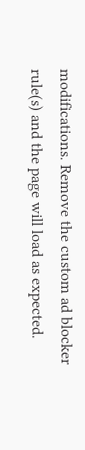modifications. Remove the custom ad blocker rule(s) and the page will load as expected.